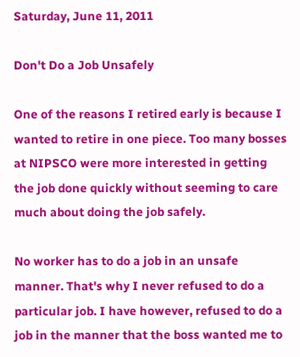Saturday, June 11, 2011

Don't Do a Job Unsafely

One of the reasons I retired early is because I wanted to retire in one piece. Too many bosses at NIPSCO were more interested in getting the job done quickly without seeming to care much about doing the job safely.

No worker has to do a job in an unsafe manner. That's why I never refused to do a particular job. I have however, refused to do a job in the manner that the boss wanted me to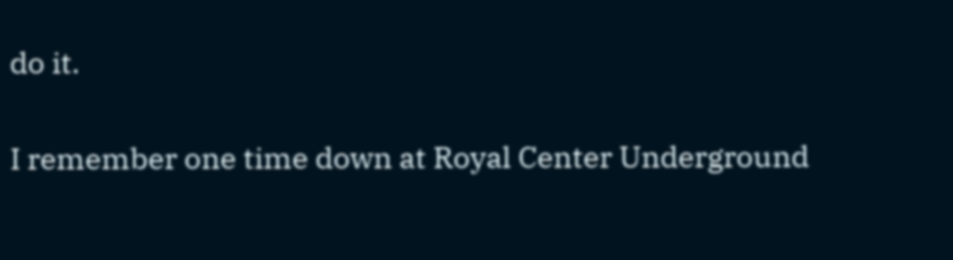do it.

I remember one time down at Royal Center Underground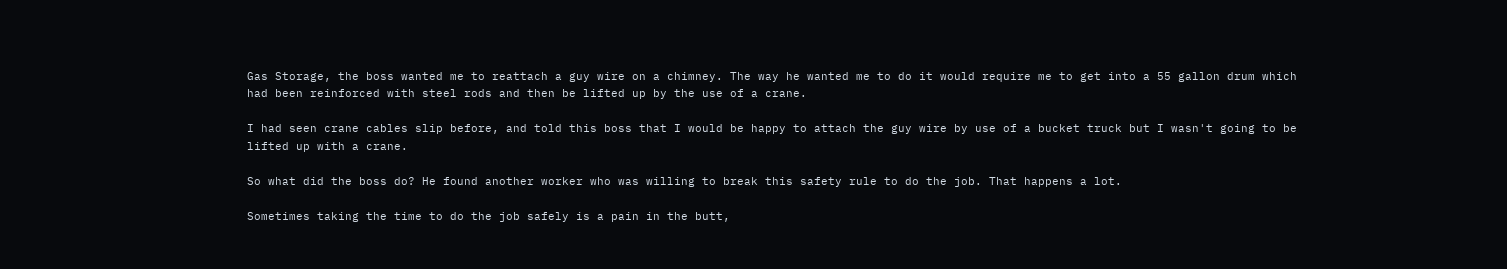Gas Storage, the boss wanted me to reattach a guy wire on a chimney. The way he wanted me to do it would require me to get into a 55 gallon drum which had been reinforced with steel rods and then be lifted up by the use of a crane.

I had seen crane cables slip before, and told this boss that I would be happy to attach the guy wire by use of a bucket truck but I wasn't going to be lifted up with a crane.

So what did the boss do? He found another worker who was willing to break this safety rule to do the job. That happens a lot.

Sometimes taking the time to do the job safely is a pain in the butt,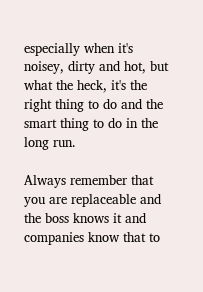especially when it's noisey, dirty and hot, but what the heck, it's the right thing to do and the smart thing to do in the long run.

Always remember that you are replaceable and the boss knows it and companies know that to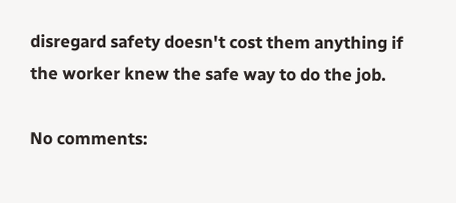disregard safety doesn't cost them anything if the worker knew the safe way to do the job.

No comments: